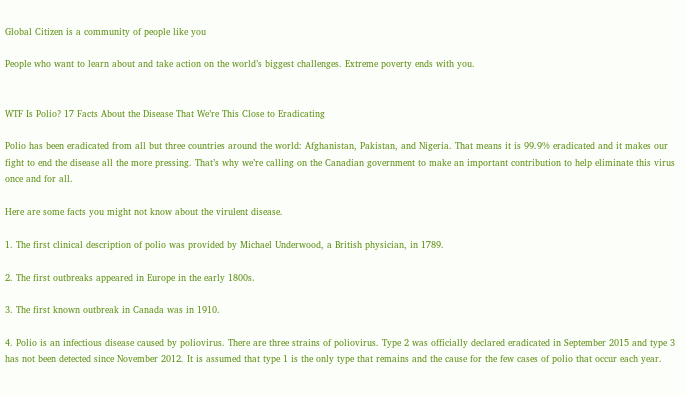Global Citizen is a community of people like you

People who want to learn about and take action on the world’s biggest challenges. Extreme poverty ends with you.


WTF Is Polio? 17 Facts About the Disease That We’re This Close to Eradicating

Polio has been eradicated from all but three countries around the world: Afghanistan, Pakistan, and Nigeria. That means it is 99.9% eradicated and it makes our fight to end the disease all the more pressing. That’s why we’re calling on the Canadian government to make an important contribution to help eliminate this virus once and for all.

Here are some facts you might not know about the virulent disease.

1. The first clinical description of polio was provided by Michael Underwood, a British physician, in 1789.

2. The first outbreaks appeared in Europe in the early 1800s.

3. The first known outbreak in Canada was in 1910.

4. Polio is an infectious disease caused by poliovirus. There are three strains of poliovirus. Type 2 was officially declared eradicated in September 2015 and type 3 has not been detected since November 2012. It is assumed that type 1 is the only type that remains and the cause for the few cases of polio that occur each year.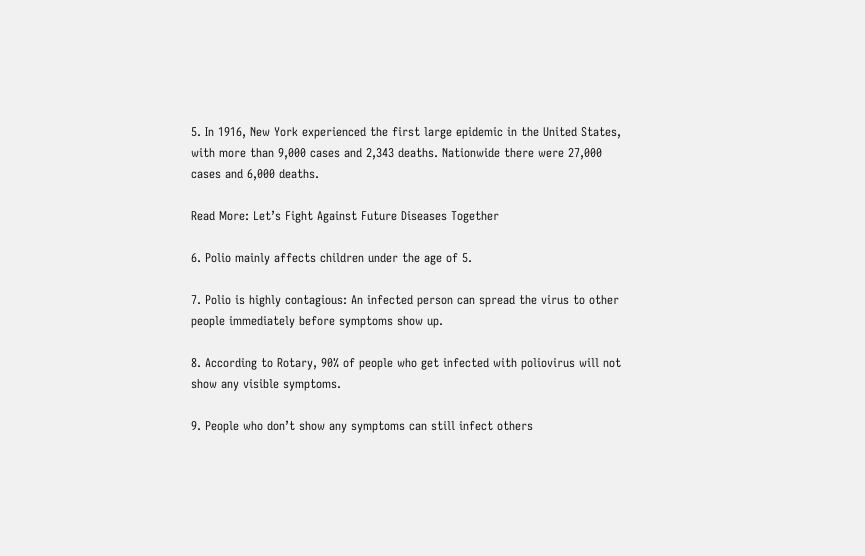5. In 1916, New York experienced the first large epidemic in the United States, with more than 9,000 cases and 2,343 deaths. Nationwide there were 27,000 cases and 6,000 deaths.

Read More: Let’s Fight Against Future Diseases Together

6. Polio mainly affects children under the age of 5.

7. Polio is highly contagious: An infected person can spread the virus to other people immediately before symptoms show up.

8. According to Rotary, 90% of people who get infected with poliovirus will not show any visible symptoms.

9. People who don’t show any symptoms can still infect others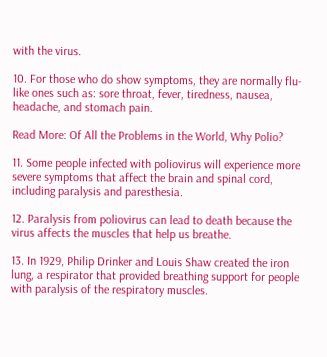with the virus.

10. For those who do show symptoms, they are normally flu-like ones such as: sore throat, fever, tiredness, nausea, headache, and stomach pain.

Read More: Of All the Problems in the World, Why Polio?

11. Some people infected with poliovirus will experience more severe symptoms that affect the brain and spinal cord, including paralysis and paresthesia.

12. Paralysis from poliovirus can lead to death because the virus affects the muscles that help us breathe.

13. In 1929, Philip Drinker and Louis Shaw created the iron lung, a respirator that provided breathing support for people with paralysis of the respiratory muscles.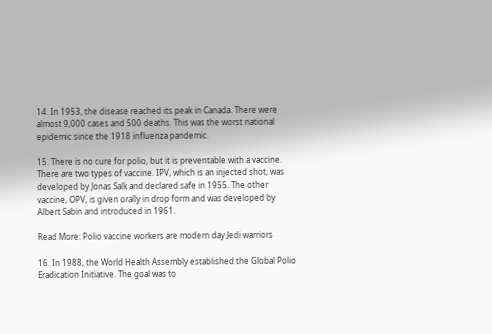14. In 1953, the disease reached its peak in Canada. There were almost 9,000 cases and 500 deaths. This was the worst national epidemic since the 1918 influenza pandemic.

15. There is no cure for polio, but it is preventable with a vaccine. There are two types of vaccine. IPV, which is an injected shot, was developed by Jonas Salk and declared safe in 1955. The other vaccine, OPV, is given orally in drop form and was developed by Albert Sabin and introduced in 1961.

Read More: Polio vaccine workers are modern day Jedi warriors

16. In 1988, the World Health Assembly established the Global Polio Eradication Initiative. The goal was to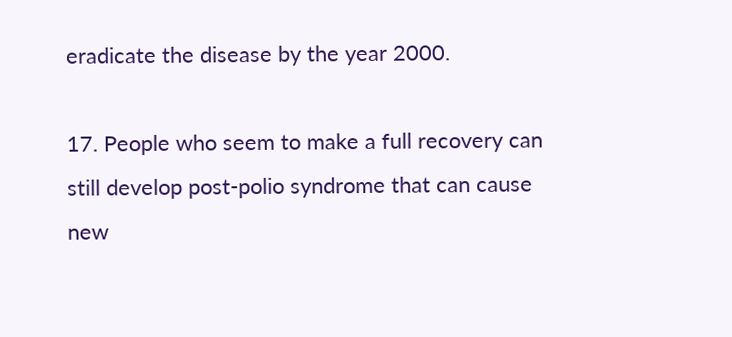eradicate the disease by the year 2000.

17. People who seem to make a full recovery can still develop post-polio syndrome that can cause new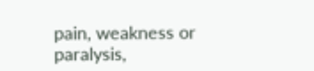pain, weakness or paralysis,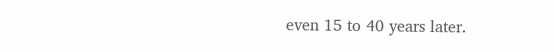even 15 to 40 years later.